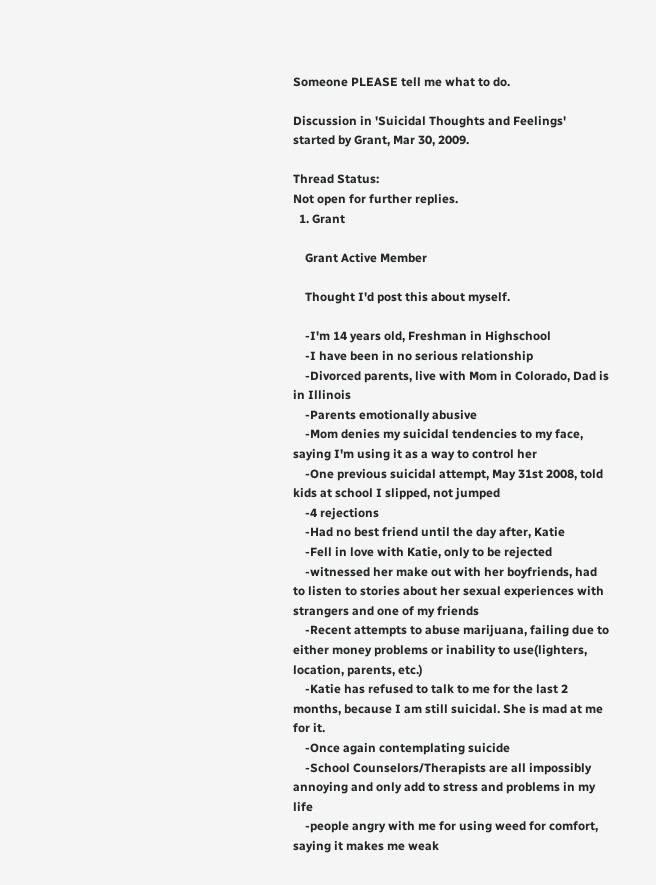Someone PLEASE tell me what to do.

Discussion in 'Suicidal Thoughts and Feelings' started by Grant, Mar 30, 2009.

Thread Status:
Not open for further replies.
  1. Grant

    Grant Active Member

    Thought I'd post this about myself.

    -I'm 14 years old, Freshman in Highschool
    -I have been in no serious relationship
    -Divorced parents, live with Mom in Colorado, Dad is in Illinois
    -Parents emotionally abusive
    -Mom denies my suicidal tendencies to my face, saying I'm using it as a way to control her
    -One previous suicidal attempt, May 31st 2008, told kids at school I slipped, not jumped
    -4 rejections
    -Had no best friend until the day after, Katie
    -Fell in love with Katie, only to be rejected
    -witnessed her make out with her boyfriends, had to listen to stories about her sexual experiences with strangers and one of my friends
    -Recent attempts to abuse marijuana, failing due to either money problems or inability to use(lighters, location, parents, etc.)
    -Katie has refused to talk to me for the last 2 months, because I am still suicidal. She is mad at me for it.
    -Once again contemplating suicide
    -School Counselors/Therapists are all impossibly annoying and only add to stress and problems in my life
    -people angry with me for using weed for comfort, saying it makes me weak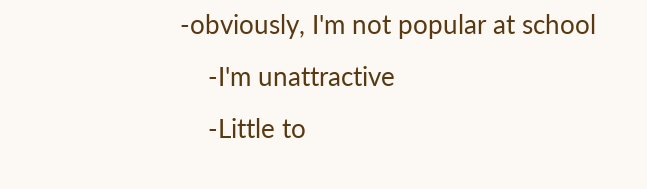-obviously, I'm not popular at school
    -I'm unattractive
    -Little to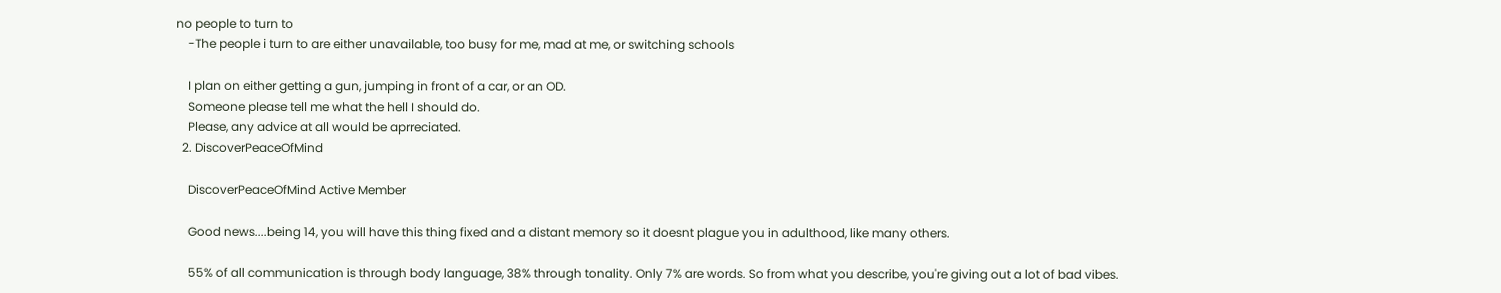no people to turn to
    -The people i turn to are either unavailable, too busy for me, mad at me, or switching schools

    I plan on either getting a gun, jumping in front of a car, or an OD.
    Someone please tell me what the hell I should do.
    Please, any advice at all would be aprreciated.
  2. DiscoverPeaceOfMind

    DiscoverPeaceOfMind Active Member

    Good news....being 14, you will have this thing fixed and a distant memory so it doesnt plague you in adulthood, like many others.

    55% of all communication is through body language, 38% through tonality. Only 7% are words. So from what you describe, you're giving out a lot of bad vibes.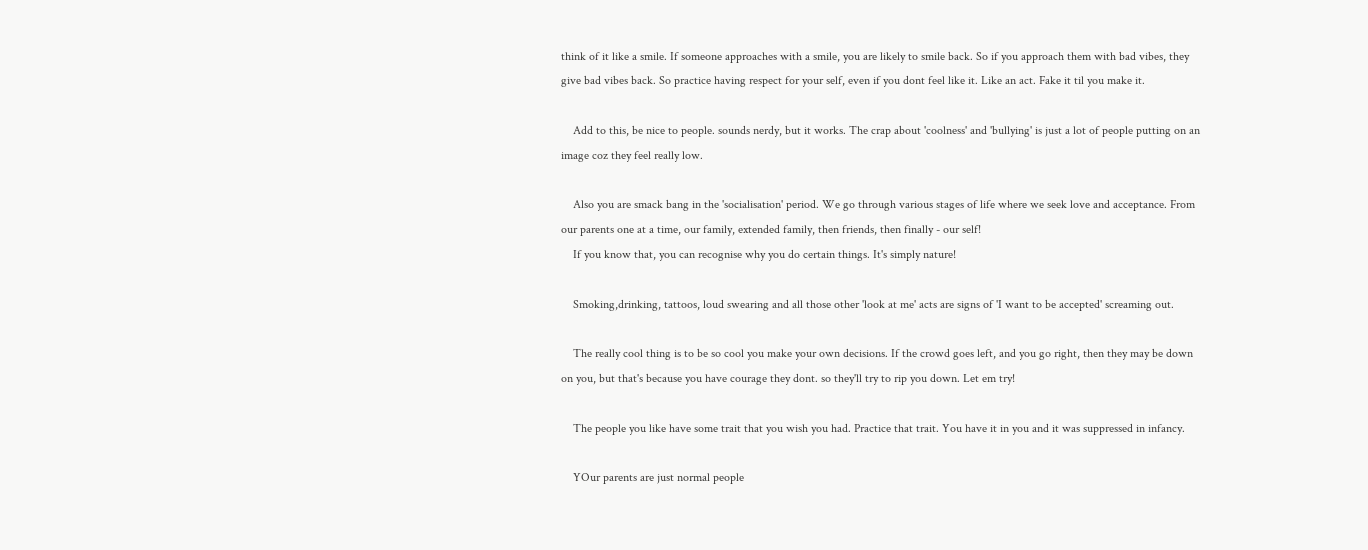think of it like a smile. If someone approaches with a smile, you are likely to smile back. So if you approach them with bad vibes, they give bad vibes back. So practice having respect for your self, even if you dont feel like it. Like an act. Fake it til you make it.

    Add to this, be nice to people. sounds nerdy, but it works. The crap about 'coolness' and 'bullying' is just a lot of people putting on an image coz they feel really low.

    Also you are smack bang in the 'socialisation' period. We go through various stages of life where we seek love and acceptance. From our parents one at a time, our family, extended family, then friends, then finally - our self!
    If you know that, you can recognise why you do certain things. It's simply nature!

    Smoking,drinking, tattoos, loud swearing and all those other 'look at me' acts are signs of 'I want to be accepted' screaming out.

    The really cool thing is to be so cool you make your own decisions. If the crowd goes left, and you go right, then they may be down on you, but that's because you have courage they dont. so they'll try to rip you down. Let em try!

    The people you like have some trait that you wish you had. Practice that trait. You have it in you and it was suppressed in infancy.

    YOur parents are just normal people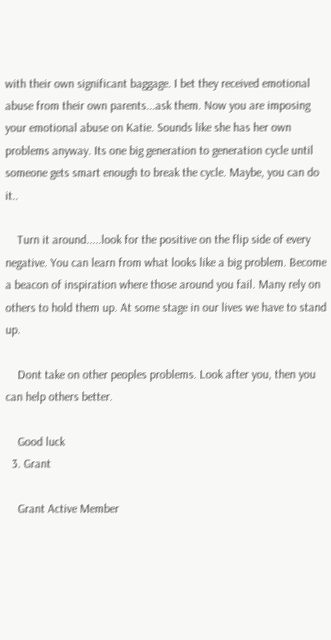with their own significant baggage. I bet they received emotional abuse from their own parents...ask them. Now you are imposing your emotional abuse on Katie. Sounds like she has her own problems anyway. Its one big generation to generation cycle until someone gets smart enough to break the cycle. Maybe, you can do it..

    Turn it around.....look for the positive on the flip side of every negative. You can learn from what looks like a big problem. Become a beacon of inspiration where those around you fail. Many rely on others to hold them up. At some stage in our lives we have to stand up.

    Dont take on other peoples problems. Look after you, then you can help others better.

    Good luck
  3. Grant

    Grant Active Member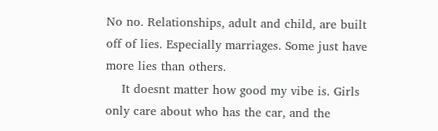No no. Relationships, adult and child, are built off of lies. Especially marriages. Some just have more lies than others.
    It doesnt matter how good my vibe is. Girls only care about who has the car, and the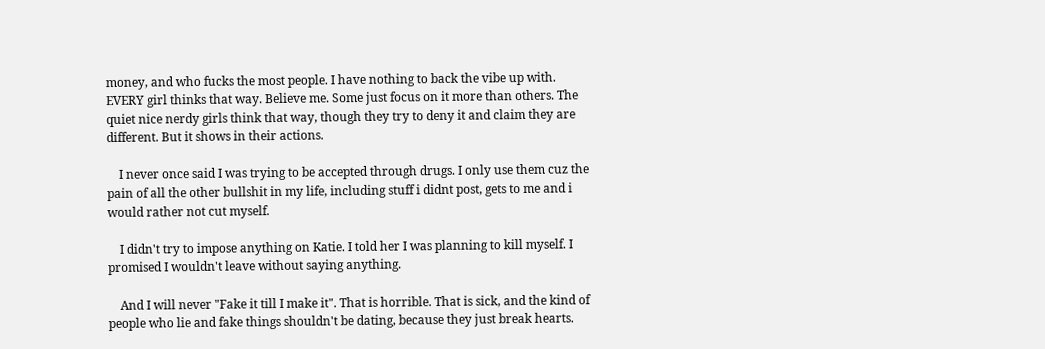money, and who fucks the most people. I have nothing to back the vibe up with. EVERY girl thinks that way. Believe me. Some just focus on it more than others. The quiet nice nerdy girls think that way, though they try to deny it and claim they are different. But it shows in their actions.

    I never once said I was trying to be accepted through drugs. I only use them cuz the pain of all the other bullshit in my life, including stuff i didnt post, gets to me and i would rather not cut myself.

    I didn't try to impose anything on Katie. I told her I was planning to kill myself. I promised I wouldn't leave without saying anything.

    And I will never "Fake it till I make it". That is horrible. That is sick, and the kind of people who lie and fake things shouldn't be dating, because they just break hearts.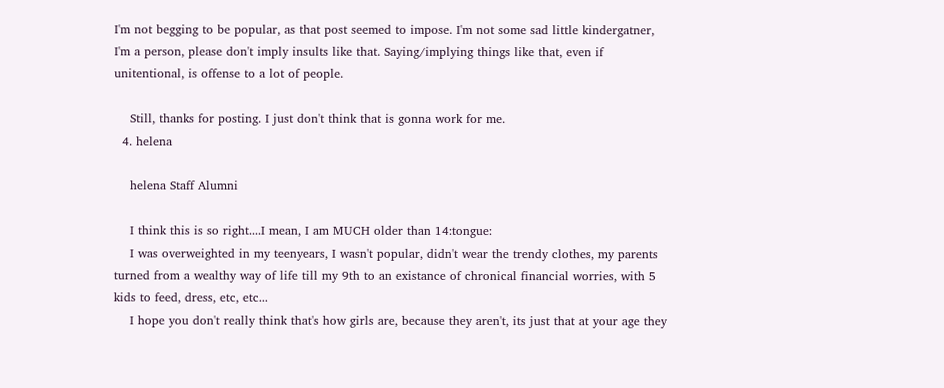I'm not begging to be popular, as that post seemed to impose. I'm not some sad little kindergatner, I'm a person, please don't imply insults like that. Saying/implying things like that, even if unitentional, is offense to a lot of people.

    Still, thanks for posting. I just don't think that is gonna work for me.
  4. helena

    helena Staff Alumni

    I think this is so right....I mean, I am MUCH older than 14:tongue:
    I was overweighted in my teenyears, I wasn't popular, didn't wear the trendy clothes, my parents turned from a wealthy way of life till my 9th to an existance of chronical financial worries, with 5 kids to feed, dress, etc, etc...
    I hope you don't really think that's how girls are, because they aren't, its just that at your age they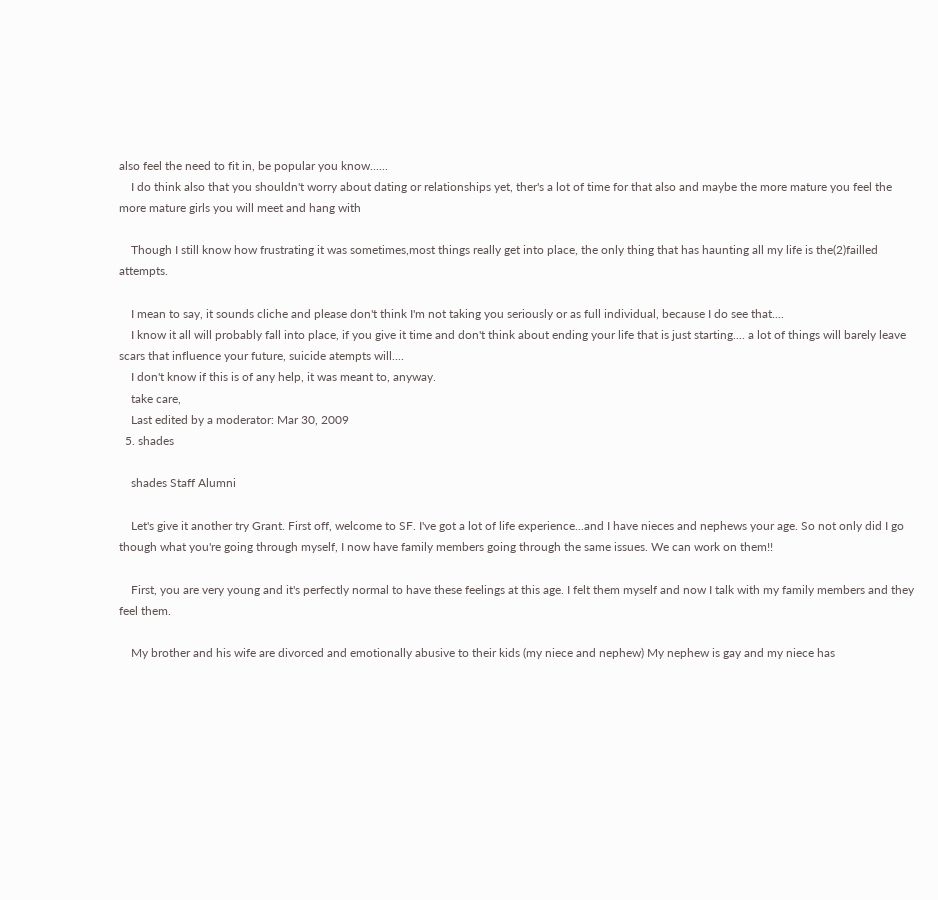also feel the need to fit in, be popular you know......
    I do think also that you shouldn't worry about dating or relationships yet, ther's a lot of time for that also and maybe the more mature you feel the more mature girls you will meet and hang with

    Though I still know how frustrating it was sometimes,most things really get into place, the only thing that has haunting all my life is the(2)failled attempts.

    I mean to say, it sounds cliche and please don't think I'm not taking you seriously or as full individual, because I do see that....
    I know it all will probably fall into place, if you give it time and don't think about ending your life that is just starting.... a lot of things will barely leave scars that influence your future, suicide atempts will....
    I don't know if this is of any help, it was meant to, anyway.
    take care,
    Last edited by a moderator: Mar 30, 2009
  5. shades

    shades Staff Alumni

    Let's give it another try Grant. First off, welcome to SF. I've got a lot of life experience...and I have nieces and nephews your age. So not only did I go though what you're going through myself, I now have family members going through the same issues. We can work on them!!

    First, you are very young and it's perfectly normal to have these feelings at this age. I felt them myself and now I talk with my family members and they feel them.

    My brother and his wife are divorced and emotionally abusive to their kids (my niece and nephew) My nephew is gay and my niece has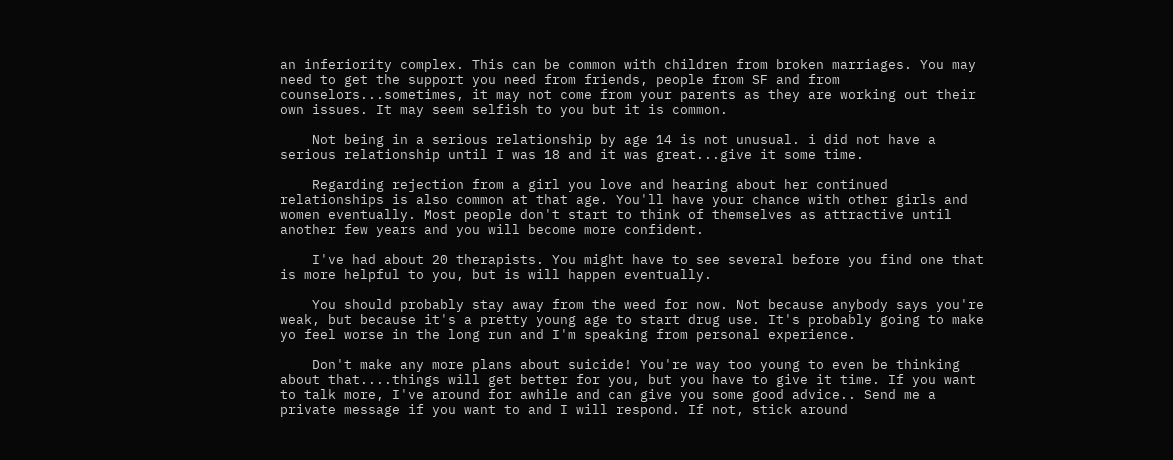an inferiority complex. This can be common with children from broken marriages. You may need to get the support you need from friends, people from SF and from counselors...sometimes, it may not come from your parents as they are working out their own issues. It may seem selfish to you but it is common.

    Not being in a serious relationship by age 14 is not unusual. i did not have a serious relationship until I was 18 and it was great...give it some time.

    Regarding rejection from a girl you love and hearing about her continued relationships is also common at that age. You'll have your chance with other girls and women eventually. Most people don't start to think of themselves as attractive until another few years and you will become more confident.

    I've had about 20 therapists. You might have to see several before you find one that is more helpful to you, but is will happen eventually.

    You should probably stay away from the weed for now. Not because anybody says you're weak, but because it's a pretty young age to start drug use. It's probably going to make yo feel worse in the long run and I'm speaking from personal experience.

    Don't make any more plans about suicide! You're way too young to even be thinking about that....things will get better for you, but you have to give it time. If you want to talk more, I've around for awhile and can give you some good advice.. Send me a private message if you want to and I will respond. If not, stick around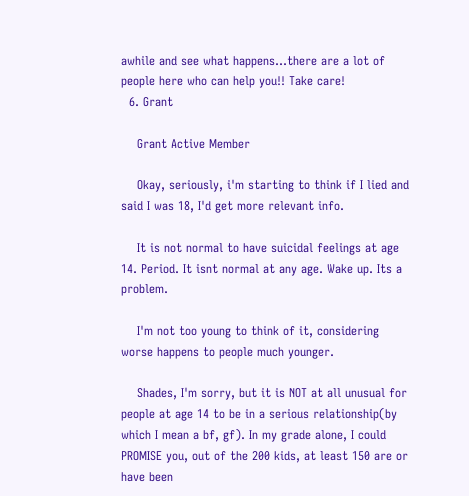awhile and see what happens...there are a lot of people here who can help you!! Take care!
  6. Grant

    Grant Active Member

    Okay, seriously, i'm starting to think if I lied and said I was 18, I'd get more relevant info.

    It is not normal to have suicidal feelings at age 14. Period. It isnt normal at any age. Wake up. Its a problem.

    I'm not too young to think of it, considering worse happens to people much younger.

    Shades, I'm sorry, but it is NOT at all unusual for people at age 14 to be in a serious relationship(by which I mean a bf, gf). In my grade alone, I could PROMISE you, out of the 200 kids, at least 150 are or have been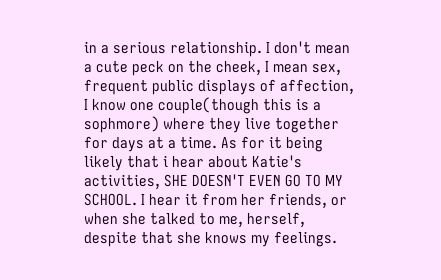in a serious relationship. I don't mean a cute peck on the cheek, I mean sex, frequent public displays of affection, I know one couple(though this is a sophmore) where they live together for days at a time. As for it being likely that i hear about Katie's activities, SHE DOESN'T EVEN GO TO MY SCHOOL. I hear it from her friends, or when she talked to me, herself, despite that she knows my feelings.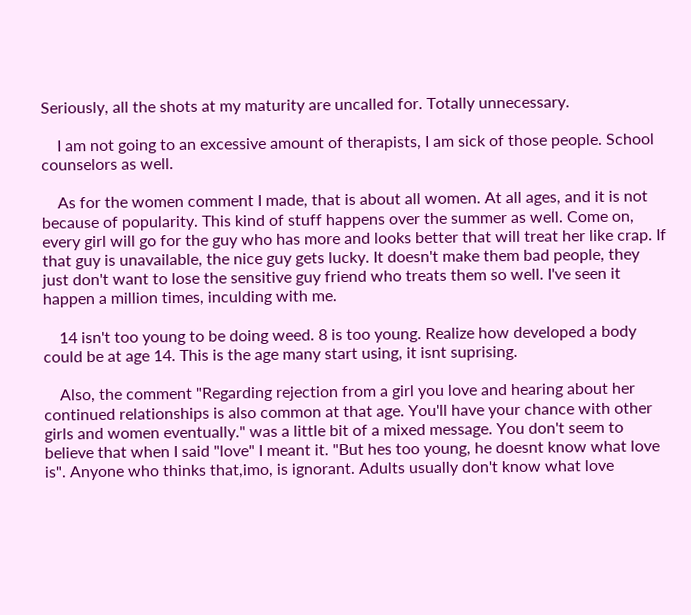Seriously, all the shots at my maturity are uncalled for. Totally unnecessary.

    I am not going to an excessive amount of therapists, I am sick of those people. School counselors as well.

    As for the women comment I made, that is about all women. At all ages, and it is not because of popularity. This kind of stuff happens over the summer as well. Come on, every girl will go for the guy who has more and looks better that will treat her like crap. If that guy is unavailable, the nice guy gets lucky. It doesn't make them bad people, they just don't want to lose the sensitive guy friend who treats them so well. I've seen it happen a million times, inculding with me.

    14 isn't too young to be doing weed. 8 is too young. Realize how developed a body could be at age 14. This is the age many start using, it isnt suprising.

    Also, the comment "Regarding rejection from a girl you love and hearing about her continued relationships is also common at that age. You'll have your chance with other girls and women eventually." was a little bit of a mixed message. You don't seem to believe that when I said "love" I meant it. "But hes too young, he doesnt know what love is". Anyone who thinks that,imo, is ignorant. Adults usually don't know what love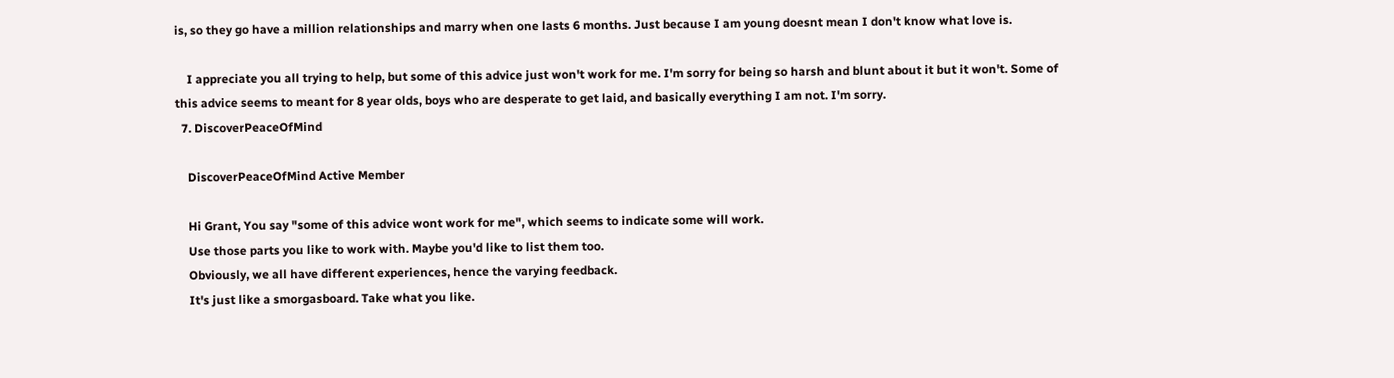is, so they go have a million relationships and marry when one lasts 6 months. Just because I am young doesnt mean I don't know what love is.

    I appreciate you all trying to help, but some of this advice just won't work for me. I'm sorry for being so harsh and blunt about it but it won't. Some of this advice seems to meant for 8 year olds, boys who are desperate to get laid, and basically everything I am not. I'm sorry.
  7. DiscoverPeaceOfMind

    DiscoverPeaceOfMind Active Member

    Hi Grant, You say "some of this advice wont work for me", which seems to indicate some will work.
    Use those parts you like to work with. Maybe you'd like to list them too.
    Obviously, we all have different experiences, hence the varying feedback.
    It's just like a smorgasboard. Take what you like.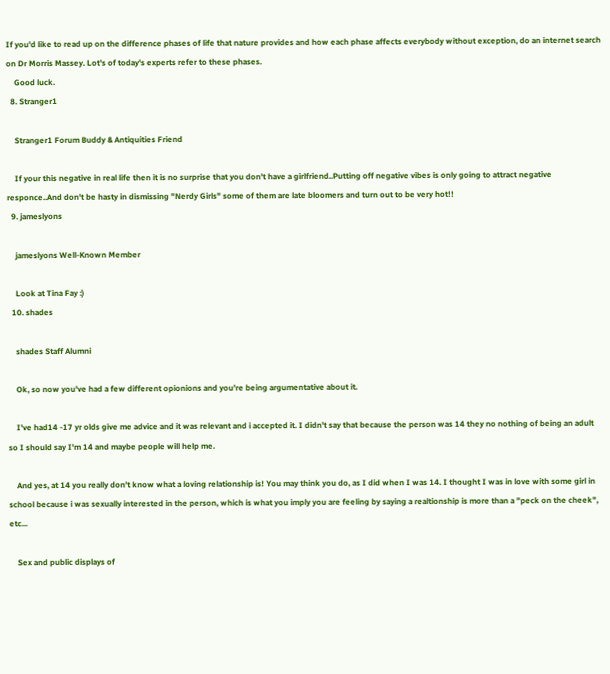If you'd like to read up on the difference phases of life that nature provides and how each phase affects everybody without exception, do an internet search on Dr Morris Massey. Lot's of today's experts refer to these phases.
    Good luck.
  8. Stranger1

    Stranger1 Forum Buddy & Antiquities Friend

    If your this negative in real life then it is no surprise that you don't have a girlfriend..Putting off negative vibes is only going to attract negative responce..And don't be hasty in dismissing "Nerdy Girls" some of them are late bloomers and turn out to be very hot!!
  9. jameslyons

    jameslyons Well-Known Member

    Look at Tina Fay :)
  10. shades

    shades Staff Alumni

    Ok, so now you've had a few different opionions and you're being argumentative about it.

    I've had14 -17 yr olds give me advice and it was relevant and i accepted it. I didn't say that because the person was 14 they no nothing of being an adult so I should say I'm 14 and maybe people will help me.

    And yes, at 14 you really don't know what a loving relationship is! You may think you do, as I did when I was 14. I thought I was in love with some girl in school because i was sexually interested in the person, which is what you imply you are feeling by saying a realtionship is more than a "peck on the cheek", etc...

    Sex and public displays of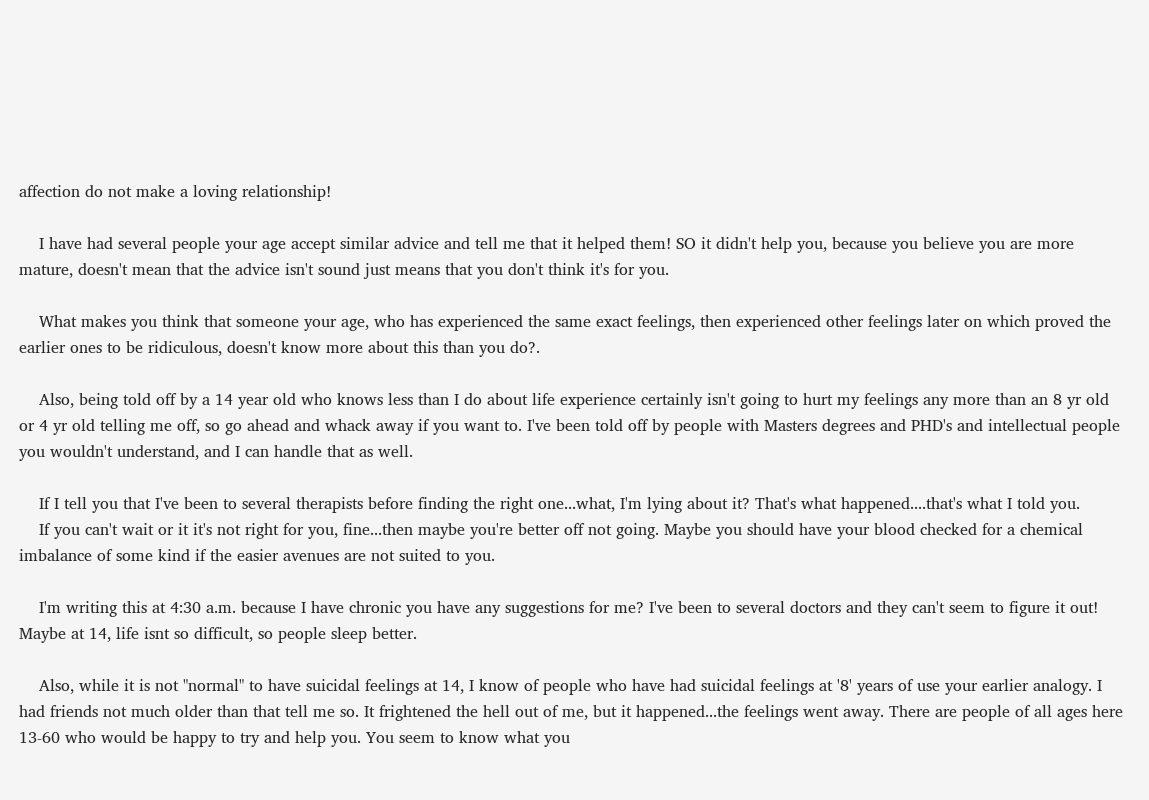affection do not make a loving relationship!

    I have had several people your age accept similar advice and tell me that it helped them! SO it didn't help you, because you believe you are more mature, doesn't mean that the advice isn't sound just means that you don't think it's for you.

    What makes you think that someone your age, who has experienced the same exact feelings, then experienced other feelings later on which proved the earlier ones to be ridiculous, doesn't know more about this than you do?.

    Also, being told off by a 14 year old who knows less than I do about life experience certainly isn't going to hurt my feelings any more than an 8 yr old or 4 yr old telling me off, so go ahead and whack away if you want to. I've been told off by people with Masters degrees and PHD's and intellectual people you wouldn't understand, and I can handle that as well.

    If I tell you that I've been to several therapists before finding the right one...what, I'm lying about it? That's what happened....that's what I told you.
    If you can't wait or it it's not right for you, fine...then maybe you're better off not going. Maybe you should have your blood checked for a chemical imbalance of some kind if the easier avenues are not suited to you.

    I'm writing this at 4:30 a.m. because I have chronic you have any suggestions for me? I've been to several doctors and they can't seem to figure it out! Maybe at 14, life isnt so difficult, so people sleep better.

    Also, while it is not "normal" to have suicidal feelings at 14, I know of people who have had suicidal feelings at '8' years of use your earlier analogy. I had friends not much older than that tell me so. It frightened the hell out of me, but it happened...the feelings went away. There are people of all ages here 13-60 who would be happy to try and help you. You seem to know what you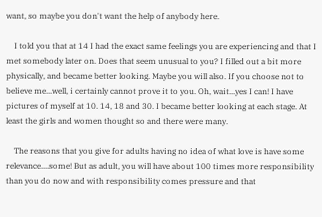want, so maybe you don't want the help of anybody here.

    I told you that at 14 I had the exact same feelings you are experiencing and that I met somebody later on. Does that seem unusual to you? I filled out a bit more physically, and became better looking. Maybe you will also. If you choose not to believe me...well, i certainly cannot prove it to you. Oh, wait...yes I can! I have pictures of myself at 10. 14, 18 and 30. I became better looking at each stage. At least the girls and women thought so and there were many.

    The reasons that you give for adults having no idea of what love is have some relevance....some! But as adult, you will have about 100 times more responsibility than you do now and with responsibility comes pressure and that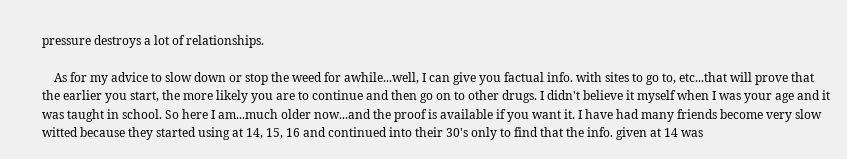pressure destroys a lot of relationships.

    As for my advice to slow down or stop the weed for awhile...well, I can give you factual info. with sites to go to, etc...that will prove that the earlier you start, the more likely you are to continue and then go on to other drugs. I didn't believe it myself when I was your age and it was taught in school. So here I am...much older now...and the proof is available if you want it. I have had many friends become very slow witted because they started using at 14, 15, 16 and continued into their 30's only to find that the info. given at 14 was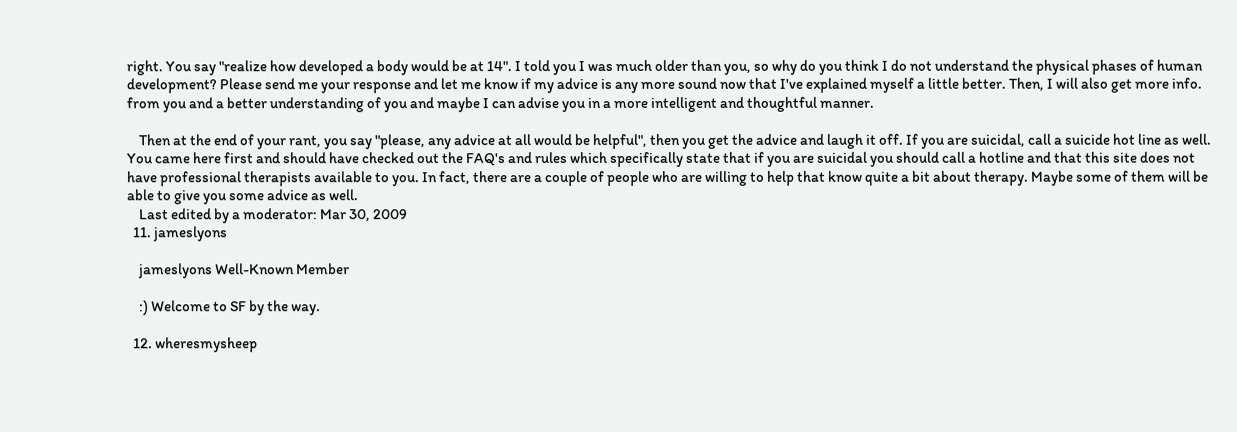right. You say "realize how developed a body would be at 14". I told you I was much older than you, so why do you think I do not understand the physical phases of human development? Please send me your response and let me know if my advice is any more sound now that I've explained myself a little better. Then, I will also get more info. from you and a better understanding of you and maybe I can advise you in a more intelligent and thoughtful manner.

    Then at the end of your rant, you say "please, any advice at all would be helpful", then you get the advice and laugh it off. If you are suicidal, call a suicide hot line as well. You came here first and should have checked out the FAQ's and rules which specifically state that if you are suicidal you should call a hotline and that this site does not have professional therapists available to you. In fact, there are a couple of people who are willing to help that know quite a bit about therapy. Maybe some of them will be able to give you some advice as well.
    Last edited by a moderator: Mar 30, 2009
  11. jameslyons

    jameslyons Well-Known Member

    :) Welcome to SF by the way.

  12. wheresmysheep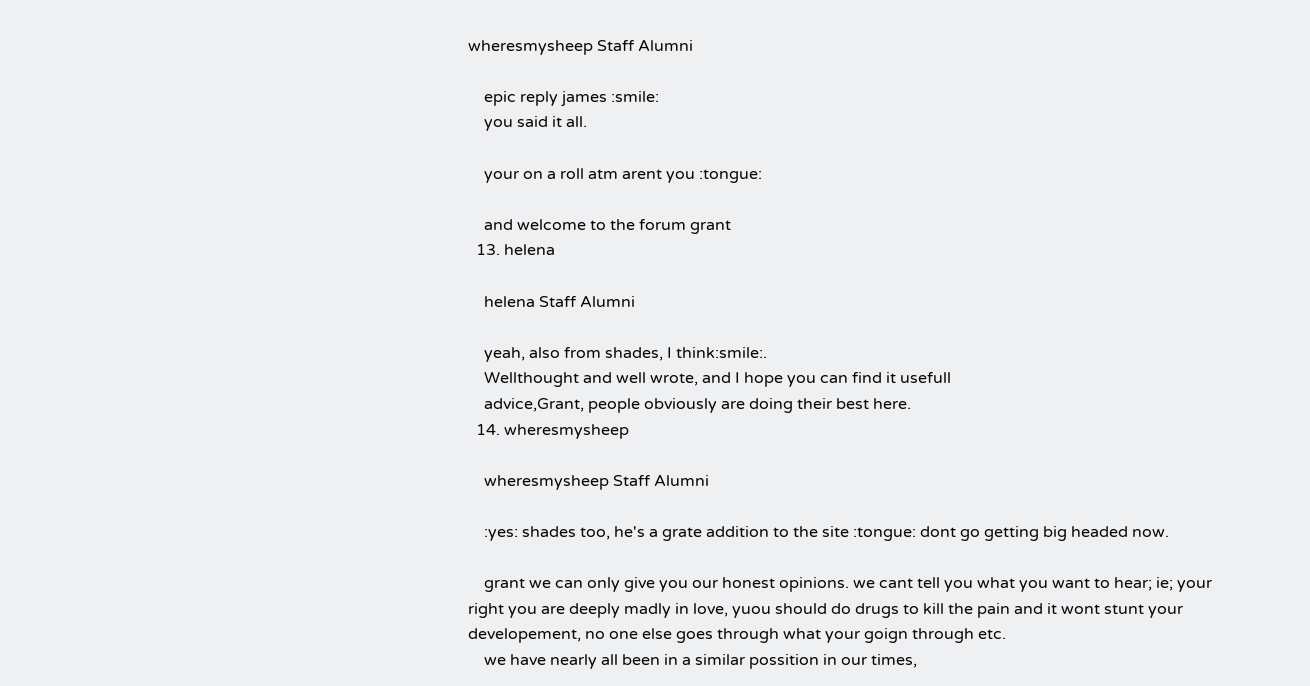wheresmysheep Staff Alumni

    epic reply james :smile:
    you said it all.

    your on a roll atm arent you :tongue:

    and welcome to the forum grant
  13. helena

    helena Staff Alumni

    yeah, also from shades, I think:smile:.
    Wellthought and well wrote, and I hope you can find it usefull
    advice,Grant, people obviously are doing their best here.
  14. wheresmysheep

    wheresmysheep Staff Alumni

    :yes: shades too, he's a grate addition to the site :tongue: dont go getting big headed now.

    grant we can only give you our honest opinions. we cant tell you what you want to hear; ie; your right you are deeply madly in love, yuou should do drugs to kill the pain and it wont stunt your developement, no one else goes through what your goign through etc.
    we have nearly all been in a similar possition in our times,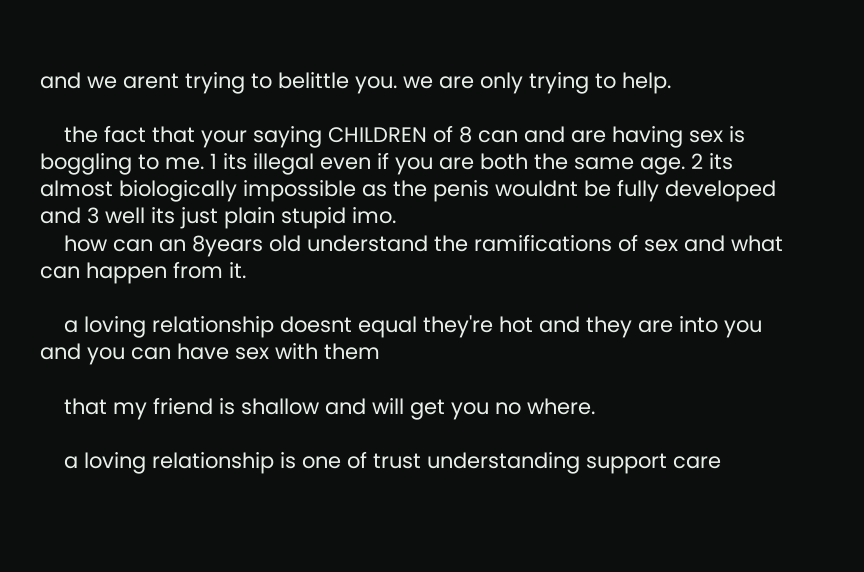and we arent trying to belittle you. we are only trying to help.

    the fact that your saying CHILDREN of 8 can and are having sex is boggling to me. 1 its illegal even if you are both the same age. 2 its almost biologically impossible as the penis wouldnt be fully developed and 3 well its just plain stupid imo.
    how can an 8years old understand the ramifications of sex and what can happen from it.

    a loving relationship doesnt equal they're hot and they are into you and you can have sex with them

    that my friend is shallow and will get you no where.

    a loving relationship is one of trust understanding support care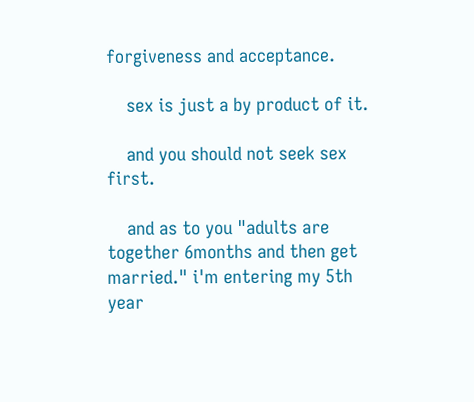forgiveness and acceptance.

    sex is just a by product of it.

    and you should not seek sex first.

    and as to you "adults are together 6months and then get married." i'm entering my 5th year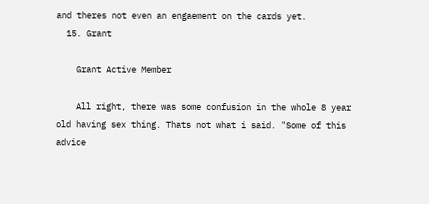and theres not even an engaement on the cards yet.
  15. Grant

    Grant Active Member

    All right, there was some confusion in the whole 8 year old having sex thing. Thats not what i said. "Some of this advice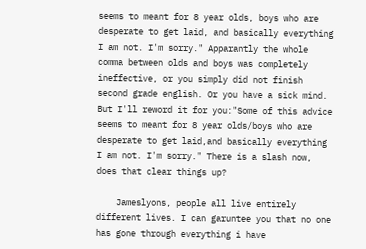seems to meant for 8 year olds, boys who are desperate to get laid, and basically everything I am not. I'm sorry." Apparantly the whole comma between olds and boys was completely ineffective, or you simply did not finish second grade english. Or you have a sick mind. But I'll reword it for you:"Some of this advice seems to meant for 8 year olds/boys who are desperate to get laid,and basically everything I am not. I'm sorry." There is a slash now, does that clear things up?

    Jameslyons, people all live entirely different lives. I can garuntee you that no one has gone through everything i have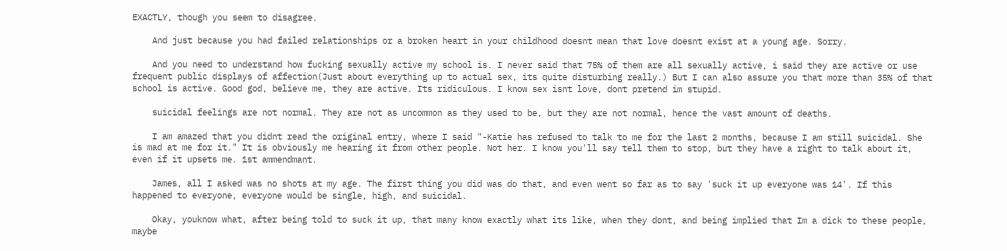EXACTLY, though you seem to disagree.

    And just because you had failed relationships or a broken heart in your childhood doesnt mean that love doesnt exist at a young age. Sorry.

    And you need to understand how fucking sexually active my school is. I never said that 75% of them are all sexually active, i said they are active or use frequent public displays of affection(Just about everything up to actual sex, its quite disturbing really.) But I can also assure you that more than 35% of that school is active. Good god, believe me, they are active. Its ridiculous. I know sex isnt love, dont pretend im stupid.

    suicidal feelings are not normal. They are not as uncommon as they used to be, but they are not normal, hence the vast amount of deaths.

    I am amazed that you didnt read the original entry, where I said "-Katie has refused to talk to me for the last 2 months, because I am still suicidal. She is mad at me for it." It is obviously me hearing it from other people. Not her. I know you'll say tell them to stop, but they have a right to talk about it, even if it upsets me. 1st ammendmant.

    James, all I asked was no shots at my age. The first thing you did was do that, and even went so far as to say 'suck it up everyone was 14'. If this happened to everyone, everyone would be single, high, and suicidal.

    Okay, youknow what, after being told to suck it up, that many know exactly what its like, when they dont, and being implied that Im a dick to these people, maybe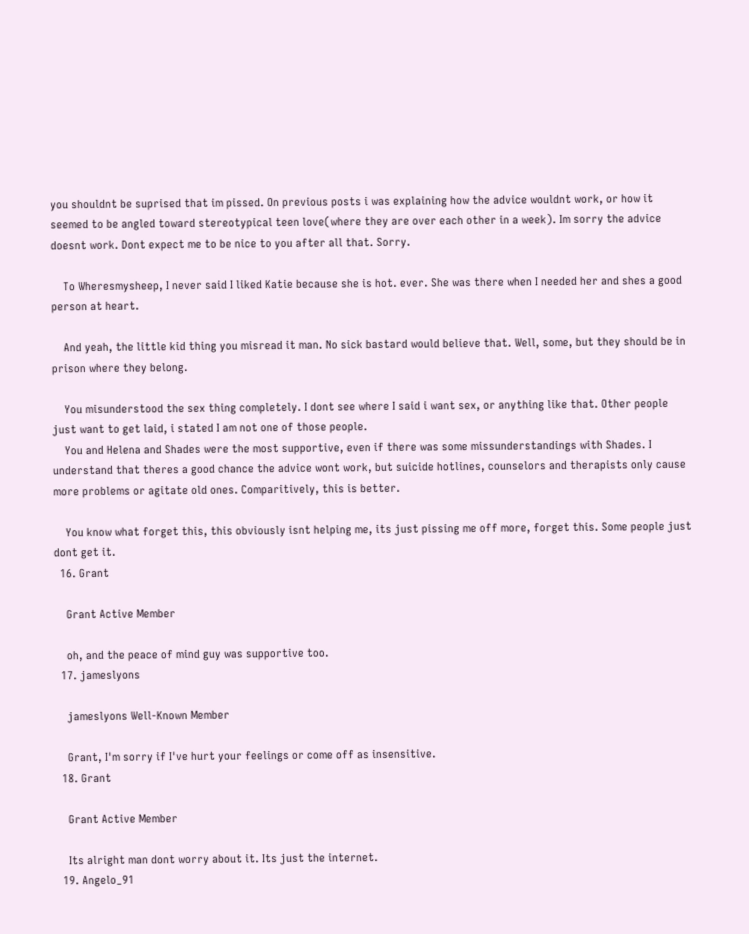you shouldnt be suprised that im pissed. On previous posts i was explaining how the advice wouldnt work, or how it seemed to be angled toward stereotypical teen love(where they are over each other in a week). Im sorry the advice doesnt work. Dont expect me to be nice to you after all that. Sorry.

    To Wheresmysheep, I never said I liked Katie because she is hot. ever. She was there when I needed her and shes a good person at heart.

    And yeah, the little kid thing you misread it man. No sick bastard would believe that. Well, some, but they should be in prison where they belong.

    You misunderstood the sex thing completely. I dont see where I said i want sex, or anything like that. Other people just want to get laid, i stated I am not one of those people.
    You and Helena and Shades were the most supportive, even if there was some missunderstandings with Shades. I understand that theres a good chance the advice wont work, but suicide hotlines, counselors and therapists only cause more problems or agitate old ones. Comparitively, this is better.

    You know what forget this, this obviously isnt helping me, its just pissing me off more, forget this. Some people just dont get it.
  16. Grant

    Grant Active Member

    oh, and the peace of mind guy was supportive too.
  17. jameslyons

    jameslyons Well-Known Member

    Grant, I'm sorry if I've hurt your feelings or come off as insensitive.
  18. Grant

    Grant Active Member

    Its alright man dont worry about it. Its just the internet.
  19. Angelo_91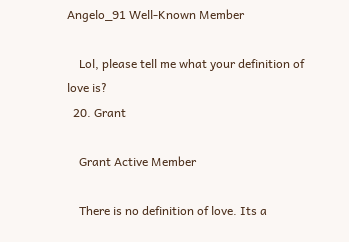Angelo_91 Well-Known Member

    Lol, please tell me what your definition of love is?
  20. Grant

    Grant Active Member

    There is no definition of love. Its a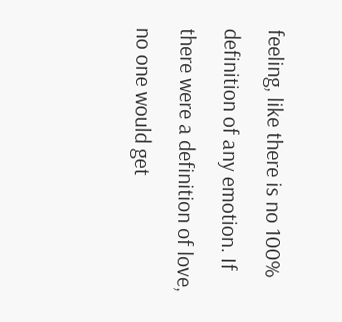feeling, like there is no 100% definition of any emotion. If there were a definition of love, no one would get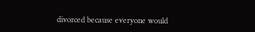divorced because everyone would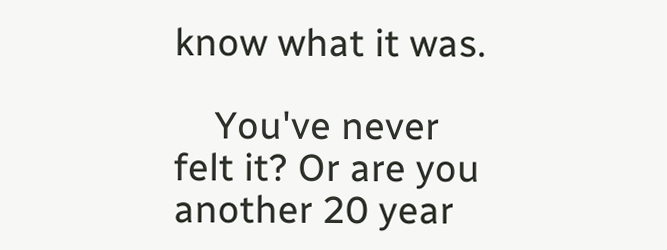know what it was.

    You've never felt it? Or are you another 20 year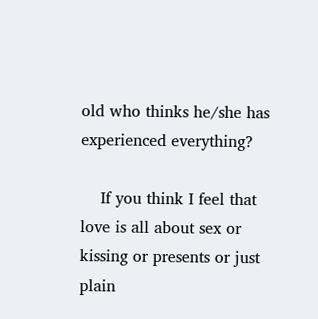old who thinks he/she has experienced everything?

    If you think I feel that love is all about sex or kissing or presents or just plain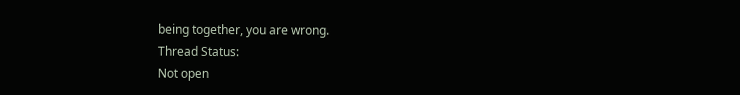being together, you are wrong.
Thread Status:
Not open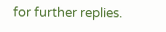for further replies.